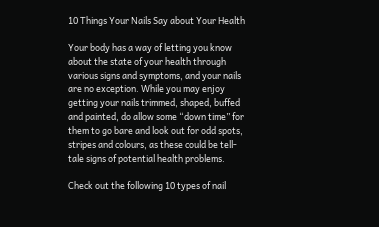10 Things Your Nails Say about Your Health

Your body has a way of letting you know about the state of your health through various signs and symptoms, and your nails are no exception. While you may enjoy getting your nails trimmed, shaped, buffed and painted, do allow some “down time” for them to go bare and look out for odd spots, stripes and colours, as these could be tell-tale signs of potential health problems.

Check out the following 10 types of nail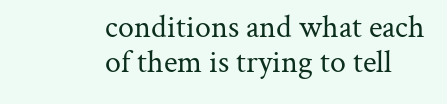conditions and what each of them is trying to tell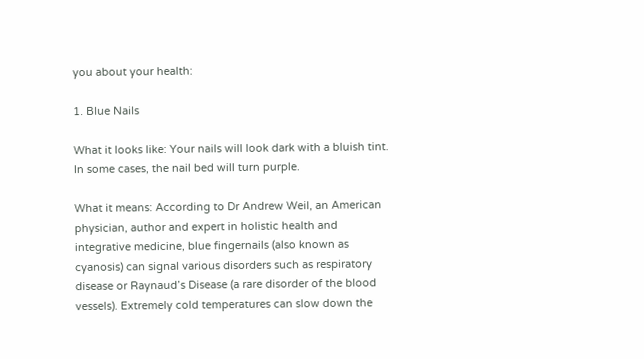you about your health:

1. Blue Nails

What it looks like: Your nails will look dark with a bluish tint. In some cases, the nail bed will turn purple.

What it means: According to Dr Andrew Weil, an American physician, author and expert in holistic health and integrative medicine, blue fingernails (also known as cyanosis) can signal various disorders such as respiratory disease or Raynaud’s Disease (a rare disorder of the blood vessels). Extremely cold temperatures can slow down the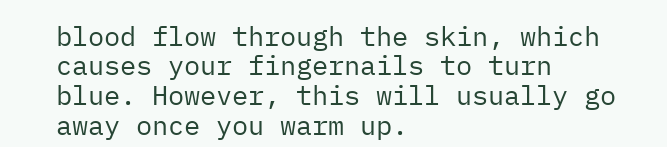blood flow through the skin, which causes your fingernails to turn blue. However, this will usually go away once you warm up.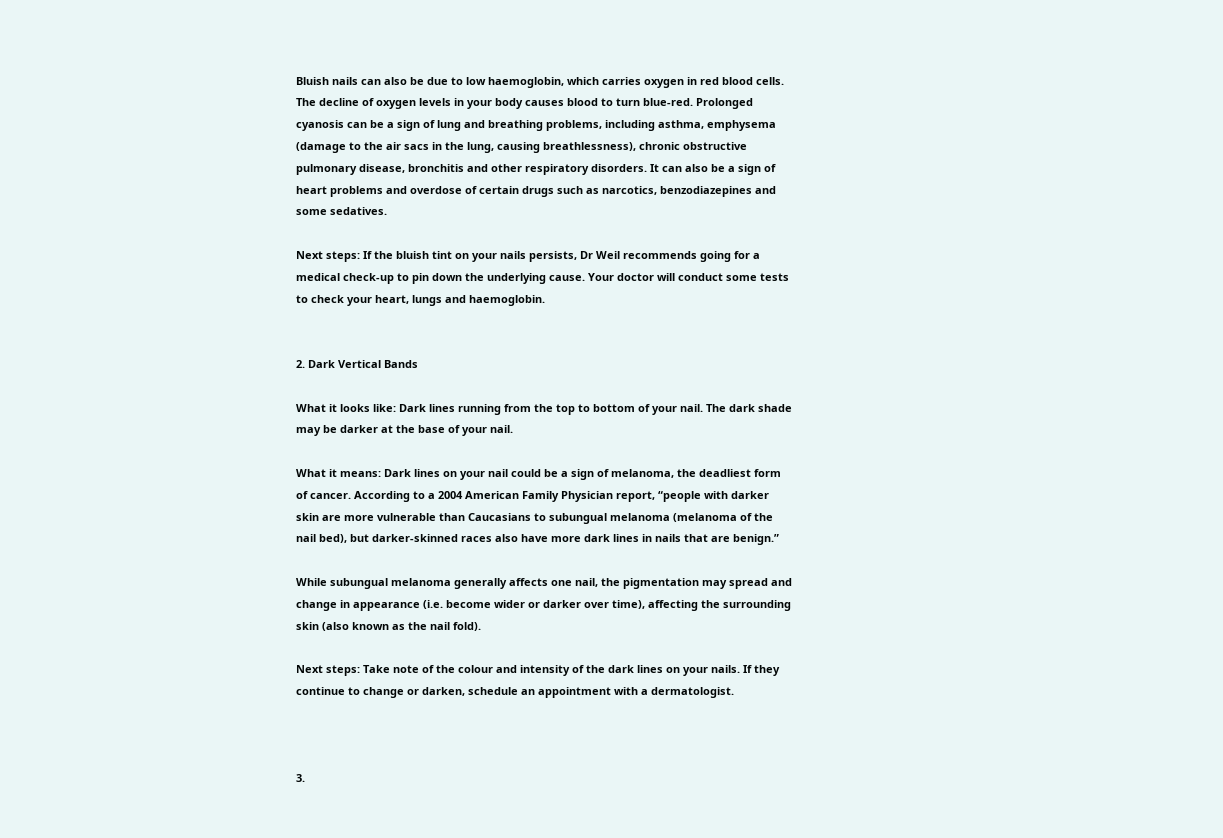Bluish nails can also be due to low haemoglobin, which carries oxygen in red blood cells. The decline of oxygen levels in your body causes blood to turn blue-red. Prolonged cyanosis can be a sign of lung and breathing problems, including asthma, emphysema (damage to the air sacs in the lung, causing breathlessness), chronic obstructive pulmonary disease, bronchitis and other respiratory disorders. It can also be a sign of heart problems and overdose of certain drugs such as narcotics, benzodiazepines and some sedatives.

Next steps: If the bluish tint on your nails persists, Dr Weil recommends going for a medical check-up to pin down the underlying cause. Your doctor will conduct some tests to check your heart, lungs and haemoglobin.


2. Dark Vertical Bands

What it looks like: Dark lines running from the top to bottom of your nail. The dark shade may be darker at the base of your nail.

What it means: Dark lines on your nail could be a sign of melanoma, the deadliest form of cancer. According to a 2004 American Family Physician report, “people with darker skin are more vulnerable than Caucasians to subungual melanoma (melanoma of the nail bed), but darker-skinned races also have more dark lines in nails that are benign.”

While subungual melanoma generally affects one nail, the pigmentation may spread and change in appearance (i.e. become wider or darker over time), affecting the surrounding skin (also known as the nail fold).

Next steps: Take note of the colour and intensity of the dark lines on your nails. If they continue to change or darken, schedule an appointment with a dermatologist.



3.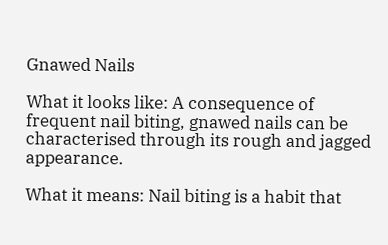Gnawed Nails

What it looks like: A consequence of frequent nail biting, gnawed nails can be characterised through its rough and jagged appearance.

What it means: Nail biting is a habit that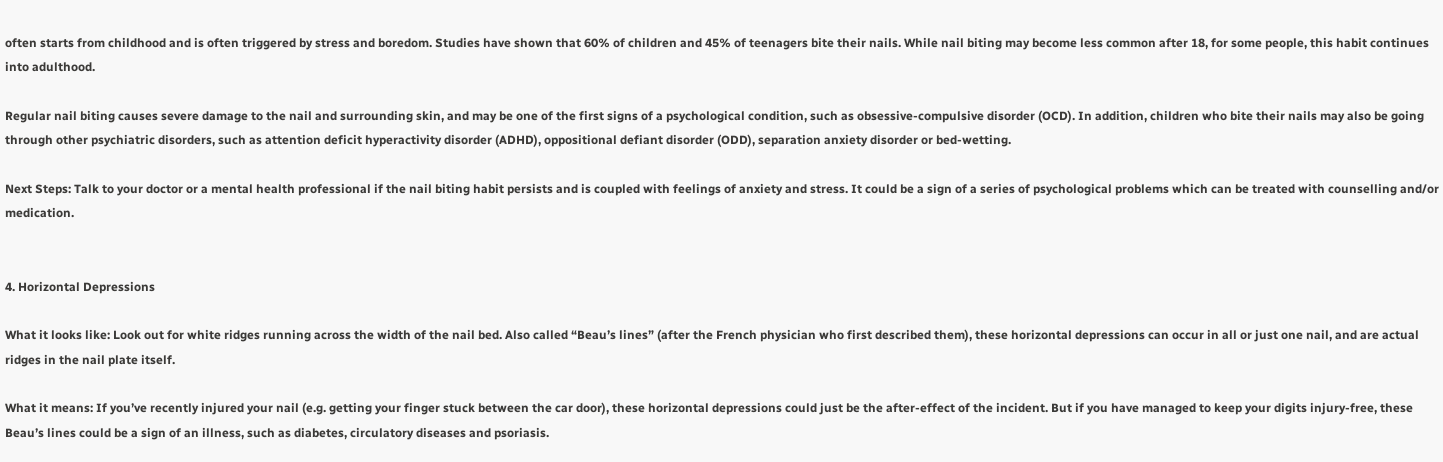often starts from childhood and is often triggered by stress and boredom. Studies have shown that 60% of children and 45% of teenagers bite their nails. While nail biting may become less common after 18, for some people, this habit continues into adulthood.

Regular nail biting causes severe damage to the nail and surrounding skin, and may be one of the first signs of a psychological condition, such as obsessive-compulsive disorder (OCD). In addition, children who bite their nails may also be going through other psychiatric disorders, such as attention deficit hyperactivity disorder (ADHD), oppositional defiant disorder (ODD), separation anxiety disorder or bed-wetting.

Next Steps: Talk to your doctor or a mental health professional if the nail biting habit persists and is coupled with feelings of anxiety and stress. It could be a sign of a series of psychological problems which can be treated with counselling and/or medication.


4. Horizontal Depressions

What it looks like: Look out for white ridges running across the width of the nail bed. Also called “Beau’s lines” (after the French physician who first described them), these horizontal depressions can occur in all or just one nail, and are actual ridges in the nail plate itself.

What it means: If you’ve recently injured your nail (e.g. getting your finger stuck between the car door), these horizontal depressions could just be the after-effect of the incident. But if you have managed to keep your digits injury-free, these Beau’s lines could be a sign of an illness, such as diabetes, circulatory diseases and psoriasis.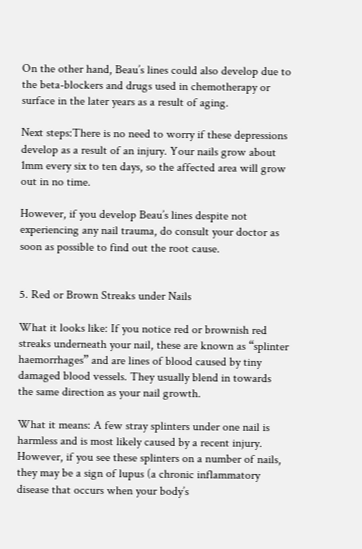On the other hand, Beau’s lines could also develop due to the beta-blockers and drugs used in chemotherapy or surface in the later years as a result of aging.

Next steps:There is no need to worry if these depressions develop as a result of an injury. Your nails grow about 1mm every six to ten days, so the affected area will grow out in no time.

However, if you develop Beau’s lines despite not experiencing any nail trauma, do consult your doctor as soon as possible to find out the root cause.


5. Red or Brown Streaks under Nails

What it looks like: If you notice red or brownish red streaks underneath your nail, these are known as “splinter haemorrhages” and are lines of blood caused by tiny damaged blood vessels. They usually blend in towards the same direction as your nail growth.

What it means: A few stray splinters under one nail is harmless and is most likely caused by a recent injury. However, if you see these splinters on a number of nails, they may be a sign of lupus (a chronic inflammatory disease that occurs when your body’s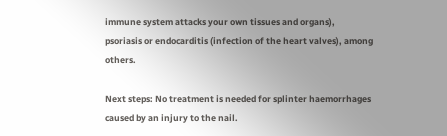immune system attacks your own tissues and organs), psoriasis or endocarditis (infection of the heart valves), among others.

Next steps: No treatment is needed for splinter haemorrhages caused by an injury to the nail.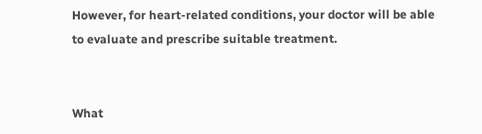However, for heart-related conditions, your doctor will be able to evaluate and prescribe suitable treatment.


What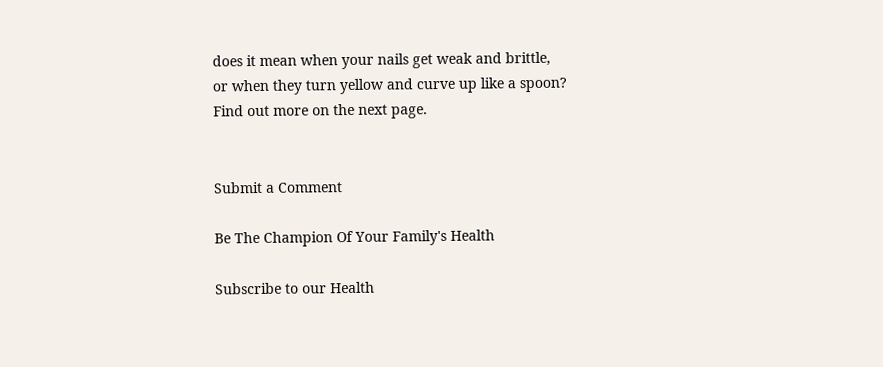does it mean when your nails get weak and brittle, or when they turn yellow and curve up like a spoon? Find out more on the next page.


Submit a Comment

Be The Champion Of Your Family's Health

Subscribe to our Health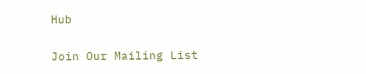Hub

Join Our Mailing List